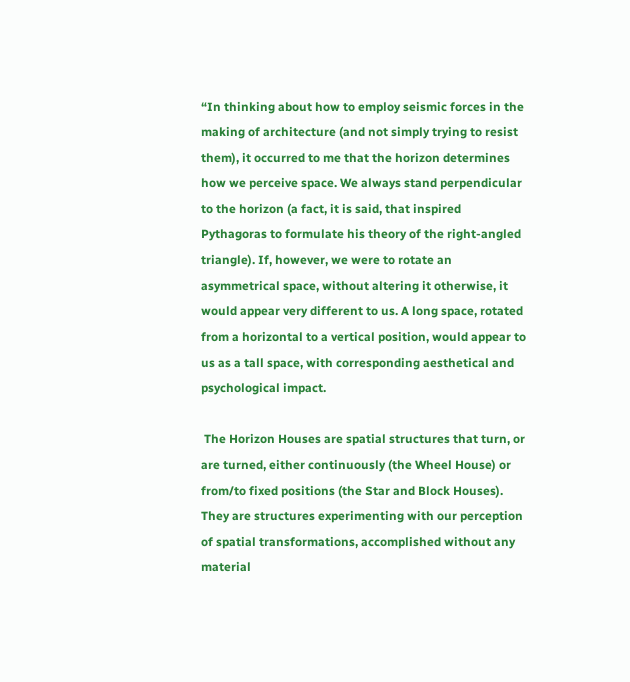“In thinking about how to employ seismic forces in the making of architecture (and not simply trying to resist them), it occurred to me that the horizon determines how we perceive space. We always stand perpendicular to the horizon (a fact, it is said, that inspired Pythagoras to formulate his theory of the right-angled triangle). If, however, we were to rotate an asymmetrical space, without altering it otherwise, it would appear very different to us. A long space, rotated from a horizontal to a vertical position, would appear to us as a tall space, with corresponding aesthetical and psychological impact.

 The Horizon Houses are spatial structures that turn, or are turned, either continuously (the Wheel House) or from/to fixed positions (the Star and Block Houses). They are structures experimenting with our perception of spatial transformations, accomplished without any material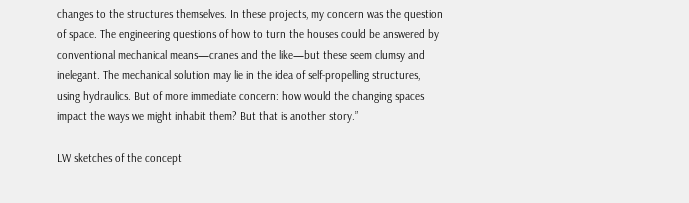changes to the structures themselves. In these projects, my concern was the question of space. The engineering questions of how to turn the houses could be answered by conventional mechanical means—cranes and the like—but these seem clumsy and inelegant. The mechanical solution may lie in the idea of self-propelling structures, using hydraulics. But of more immediate concern: how would the changing spaces impact the ways we might inhabit them? But that is another story.”

LW sketches of the concept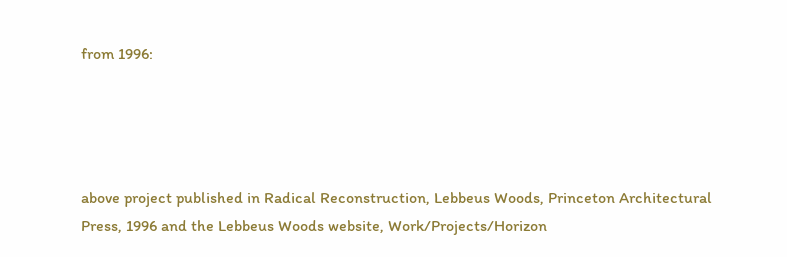from 1996:




above project published in Radical Reconstruction, Lebbeus Woods, Princeton Architectural Press, 1996 and the Lebbeus Woods website, Work/Projects/Horizon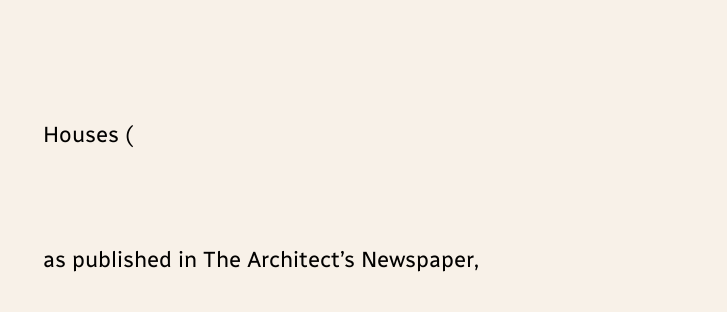Houses (




as published in The Architect’s Newspaper,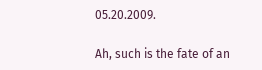05.20.2009.

Ah, such is the fate of an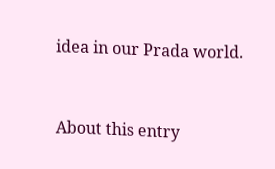idea in our Prada world.


About this entry